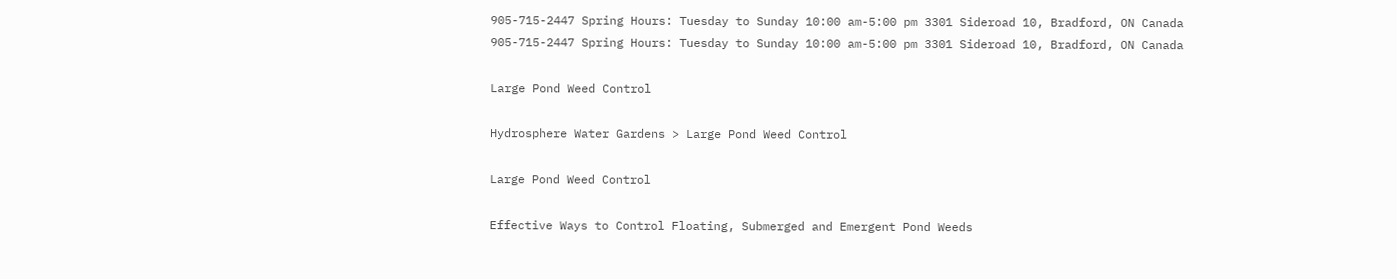905-715-2447 Spring Hours: Tuesday to Sunday 10:00 am-5:00 pm 3301 Sideroad 10, Bradford, ON Canada
905-715-2447 Spring Hours: Tuesday to Sunday 10:00 am-5:00 pm 3301 Sideroad 10, Bradford, ON Canada

Large Pond Weed Control

Hydrosphere Water Gardens > Large Pond Weed Control

Large Pond Weed Control

Effective Ways to Control Floating, Submerged and Emergent Pond Weeds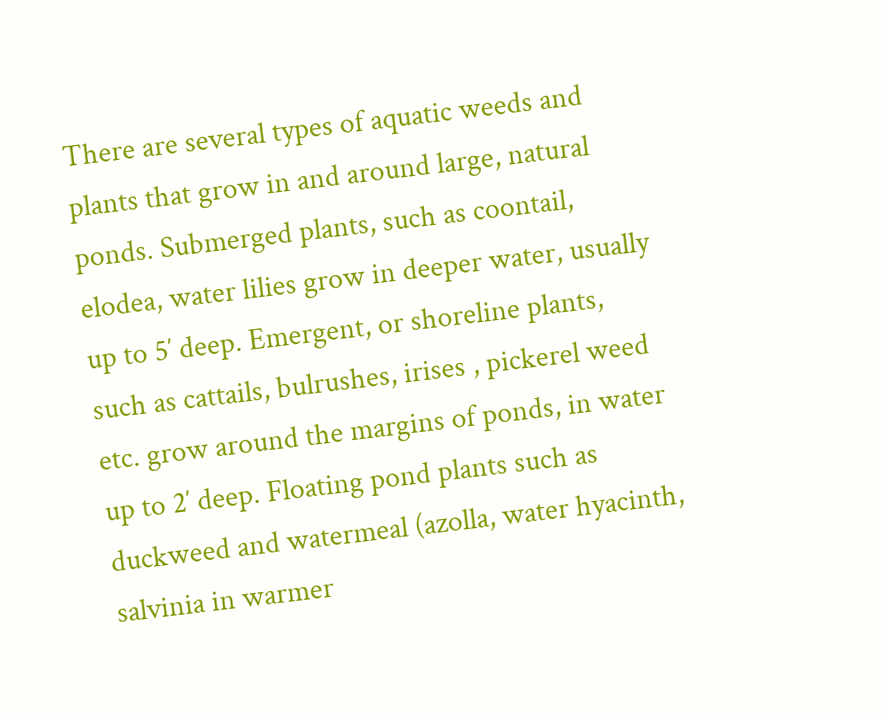There are several types of aquatic weeds and plants that grow in and around large, natural ponds. Submerged plants, such as coontail, elodea, water lilies grow in deeper water, usually up to 5′ deep. Emergent, or shoreline plants, such as cattails, bulrushes, irises , pickerel weed etc. grow around the margins of ponds, in water up to 2′ deep. Floating pond plants such as duckweed and watermeal (azolla, water hyacinth, salvinia in warmer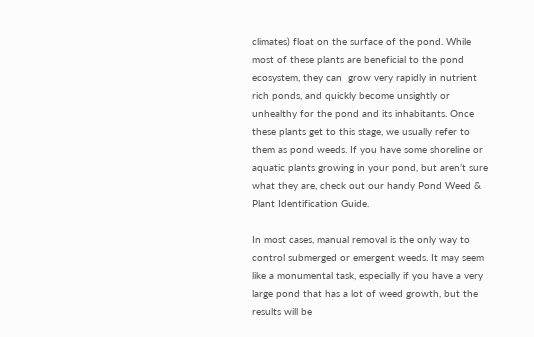climates) float on the surface of the pond. While most of these plants are beneficial to the pond ecosystem, they can  grow very rapidly in nutrient rich ponds, and quickly become unsightly or unhealthy for the pond and its inhabitants. Once these plants get to this stage, we usually refer to them as pond weeds. If you have some shoreline or aquatic plants growing in your pond, but aren’t sure what they are, check out our handy Pond Weed & Plant Identification Guide.

In most cases, manual removal is the only way to control submerged or emergent weeds. It may seem like a monumental task, especially if you have a very large pond that has a lot of weed growth, but the results will be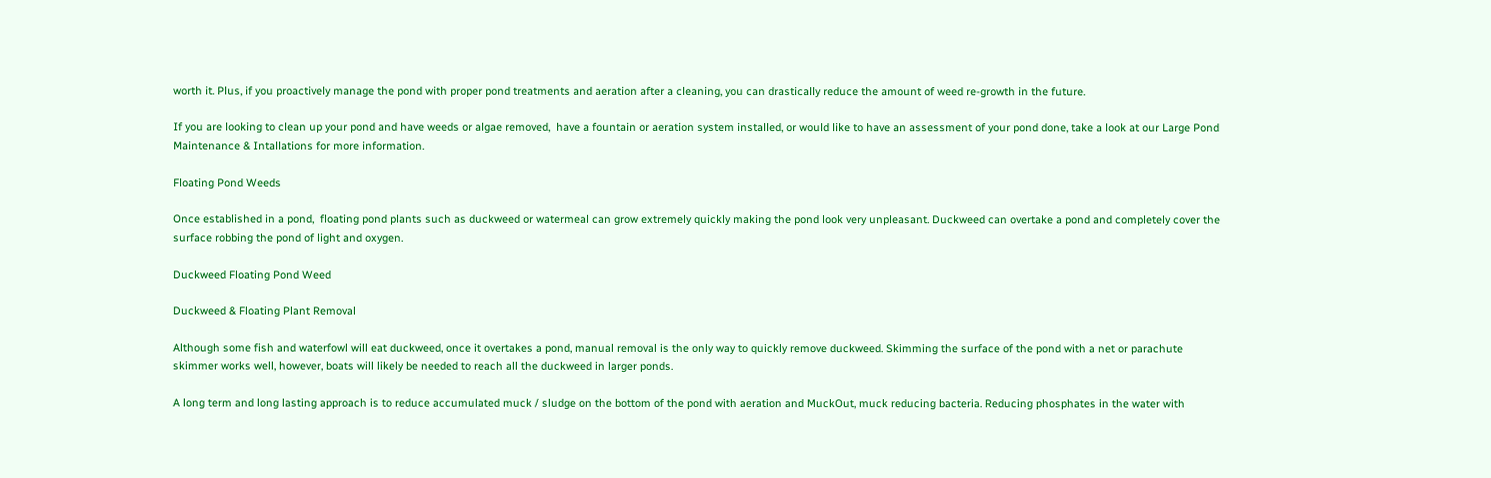worth it. Plus, if you proactively manage the pond with proper pond treatments and aeration after a cleaning, you can drastically reduce the amount of weed re-growth in the future.

If you are looking to clean up your pond and have weeds or algae removed,  have a fountain or aeration system installed, or would like to have an assessment of your pond done, take a look at our Large Pond Maintenance & Intallations for more information.

Floating Pond Weeds

Once established in a pond,  floating pond plants such as duckweed or watermeal can grow extremely quickly making the pond look very unpleasant. Duckweed can overtake a pond and completely cover the surface robbing the pond of light and oxygen.

Duckweed Floating Pond Weed

Duckweed & Floating Plant Removal

Although some fish and waterfowl will eat duckweed, once it overtakes a pond, manual removal is the only way to quickly remove duckweed. Skimming the surface of the pond with a net or parachute skimmer works well, however, boats will likely be needed to reach all the duckweed in larger ponds.

A long term and long lasting approach is to reduce accumulated muck / sludge on the bottom of the pond with aeration and MuckOut, muck reducing bacteria. Reducing phosphates in the water with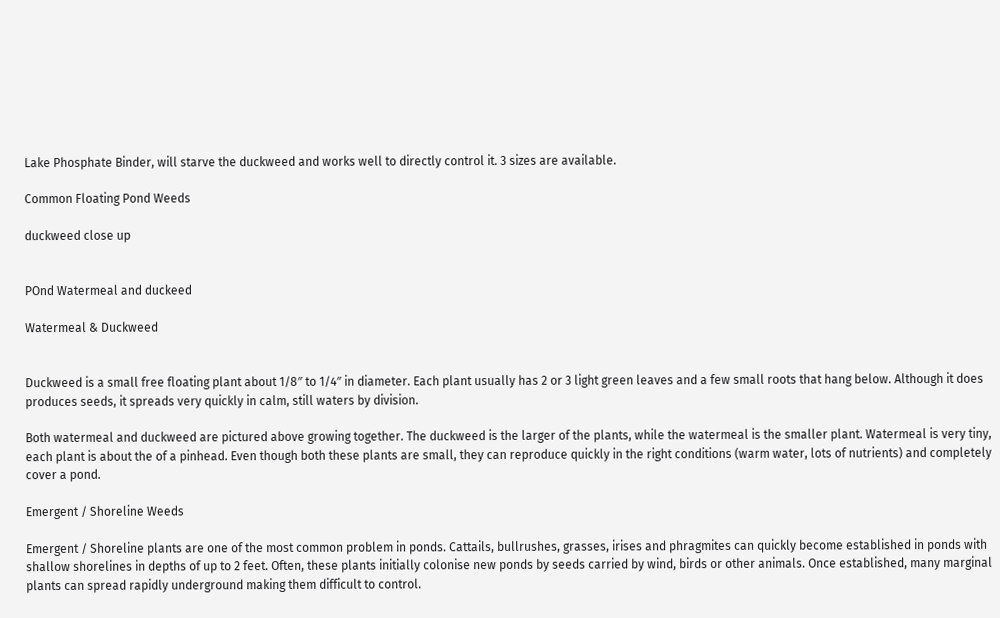Lake Phosphate Binder, will starve the duckweed and works well to directly control it. 3 sizes are available.

Common Floating Pond Weeds

duckweed close up


POnd Watermeal and duckeed

Watermeal & Duckweed


Duckweed is a small free floating plant about 1/8″ to 1/4″ in diameter. Each plant usually has 2 or 3 light green leaves and a few small roots that hang below. Although it does produces seeds, it spreads very quickly in calm, still waters by division.

Both watermeal and duckweed are pictured above growing together. The duckweed is the larger of the plants, while the watermeal is the smaller plant. Watermeal is very tiny, each plant is about the of a pinhead. Even though both these plants are small, they can reproduce quickly in the right conditions (warm water, lots of nutrients) and completely cover a pond.

Emergent / Shoreline Weeds

Emergent / Shoreline plants are one of the most common problem in ponds. Cattails, bullrushes, grasses, irises and phragmites can quickly become established in ponds with shallow shorelines in depths of up to 2 feet. Often, these plants initially colonise new ponds by seeds carried by wind, birds or other animals. Once established, many marginal plants can spread rapidly underground making them difficult to control.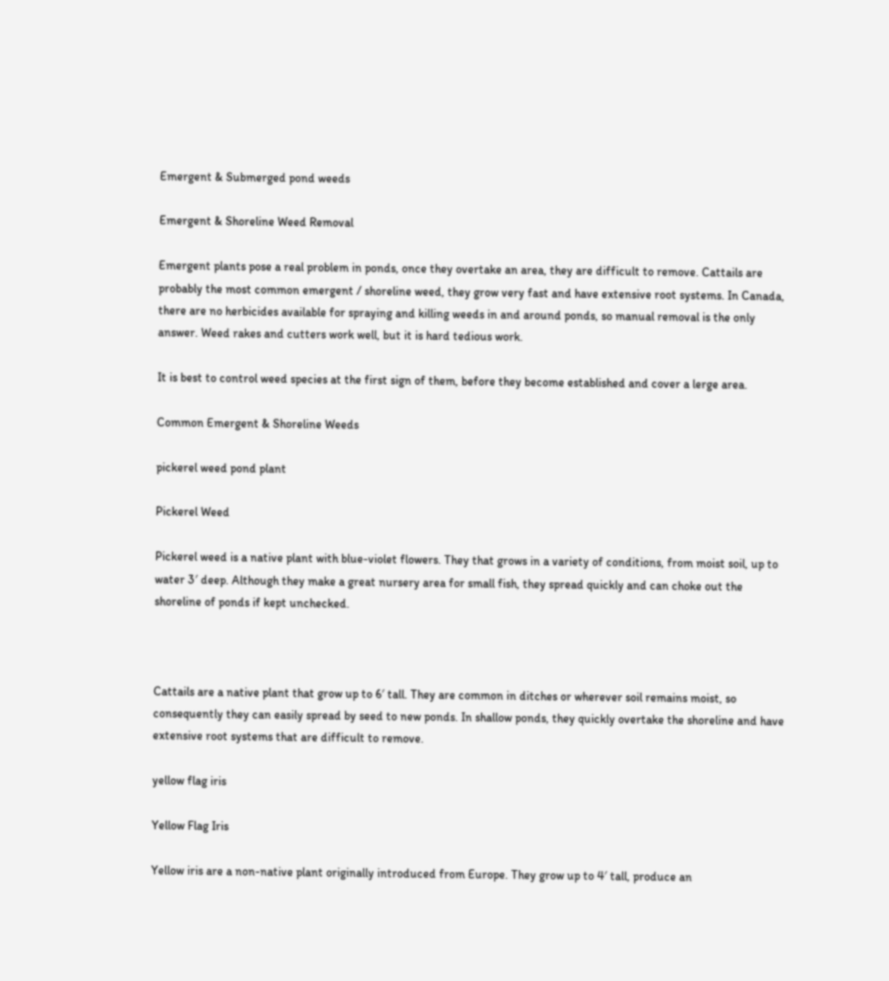Emergent & Submerged pond weeds

Emergent & Shoreline Weed Removal

Emergent plants pose a real problem in ponds, once they overtake an area, they are difficult to remove. Cattails are probably the most common emergent / shoreline weed, they grow very fast and have extensive root systems. In Canada, there are no herbicides available for spraying and killing weeds in and around ponds, so manual removal is the only answer. Weed rakes and cutters work well, but it is hard tedious work.

It is best to control weed species at the first sign of them, before they become established and cover a lerge area.

Common Emergent & Shoreline Weeds

pickerel weed pond plant

Pickerel Weed

Pickerel weed is a native plant with blue-violet flowers. They that grows in a variety of conditions, from moist soil, up to water 3′ deep. Although they make a great nursery area for small fish, they spread quickly and can choke out the shoreline of ponds if kept unchecked.



Cattails are a native plant that grow up to 6′ tall. They are common in ditches or wherever soil remains moist, so consequently they can easily spread by seed to new ponds. In shallow ponds, they quickly overtake the shoreline and have extensive root systems that are difficult to remove.

yellow flag iris

Yellow Flag Iris

Yellow iris are a non-native plant originally introduced from Europe. They grow up to 4′ tall, produce an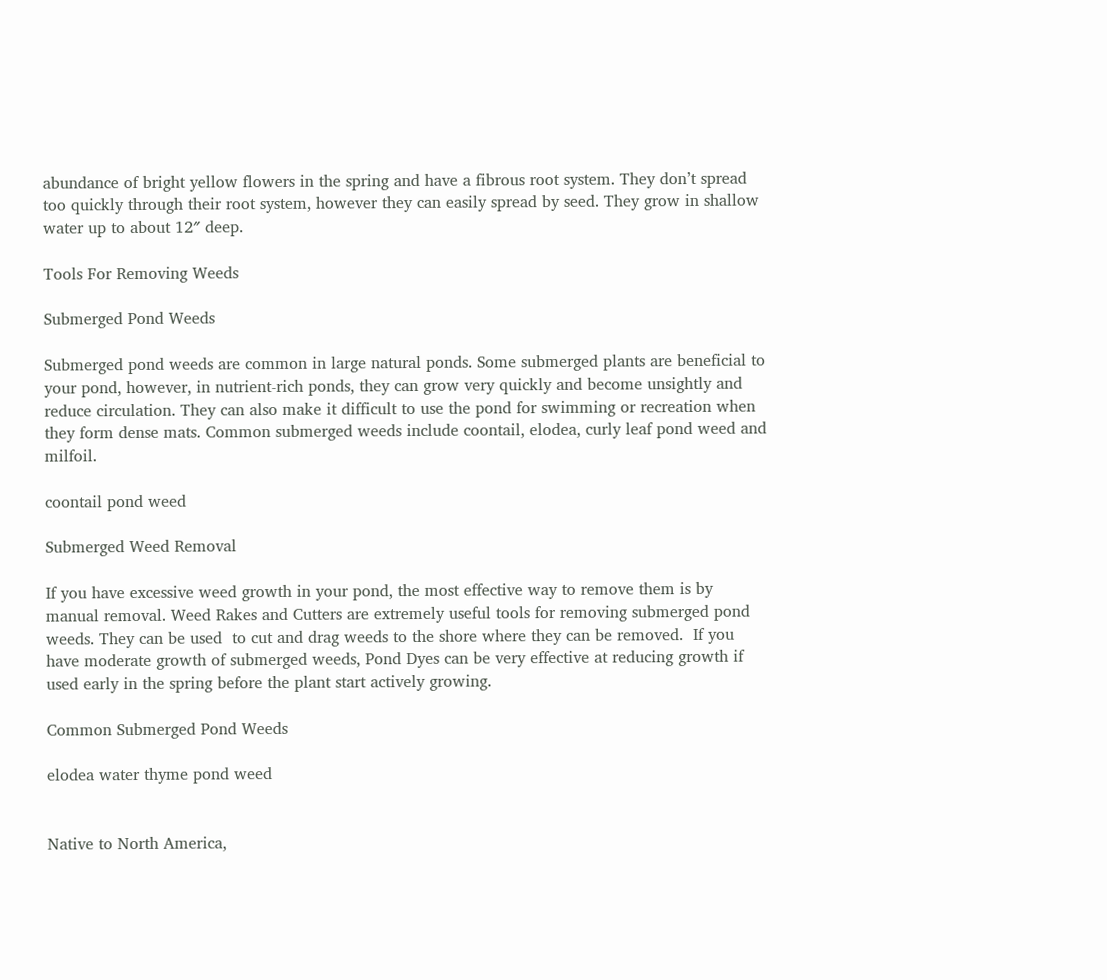abundance of bright yellow flowers in the spring and have a fibrous root system. They don’t spread too quickly through their root system, however they can easily spread by seed. They grow in shallow water up to about 12″ deep.

Tools For Removing Weeds

Submerged Pond Weeds

Submerged pond weeds are common in large natural ponds. Some submerged plants are beneficial to your pond, however, in nutrient-rich ponds, they can grow very quickly and become unsightly and reduce circulation. They can also make it difficult to use the pond for swimming or recreation when they form dense mats. Common submerged weeds include coontail, elodea, curly leaf pond weed and milfoil.

coontail pond weed

Submerged Weed Removal

If you have excessive weed growth in your pond, the most effective way to remove them is by manual removal. Weed Rakes and Cutters are extremely useful tools for removing submerged pond weeds. They can be used  to cut and drag weeds to the shore where they can be removed.  If you have moderate growth of submerged weeds, Pond Dyes can be very effective at reducing growth if used early in the spring before the plant start actively growing.

Common Submerged Pond Weeds

elodea water thyme pond weed


Native to North America,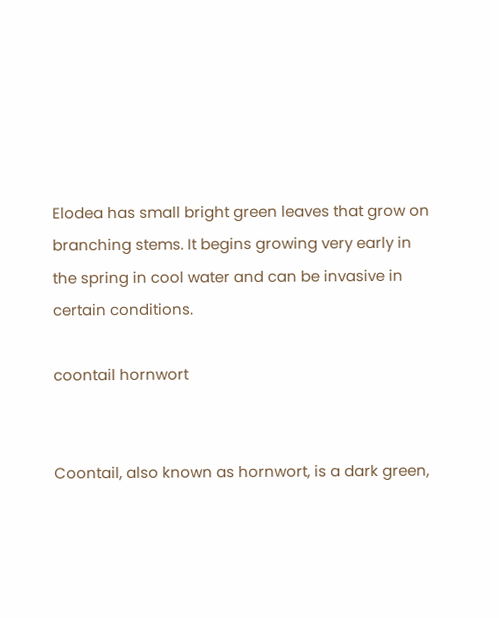Elodea has small bright green leaves that grow on branching stems. It begins growing very early in the spring in cool water and can be invasive in certain conditions.

coontail hornwort


Coontail, also known as hornwort, is a dark green,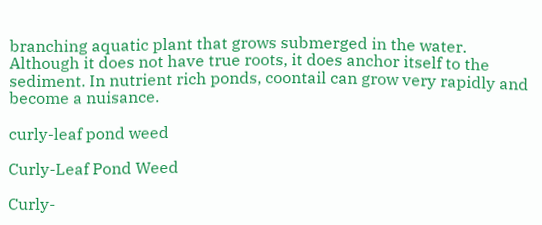branching aquatic plant that grows submerged in the water. Although it does not have true roots, it does anchor itself to the sediment. In nutrient rich ponds, coontail can grow very rapidly and become a nuisance.

curly-leaf pond weed

Curly-Leaf Pond Weed

Curly-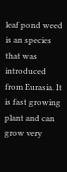leaf pond weed is an species that was introduced from Eurasia. It is fast growing plant and can grow very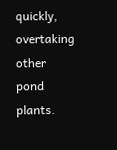quickly, overtaking other pond plants.